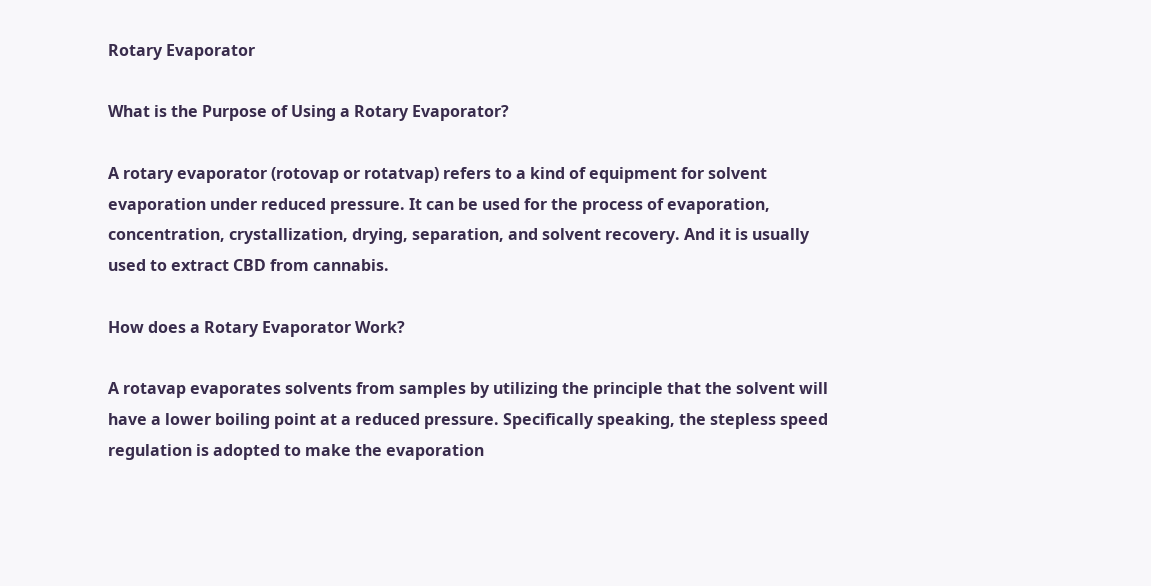Rotary Evaporator

What is the Purpose of Using a Rotary Evaporator?

A rotary evaporator (rotovap or rotatvap) refers to a kind of equipment for solvent evaporation under reduced pressure. It can be used for the process of evaporation, concentration, crystallization, drying, separation, and solvent recovery. And it is usually used to extract CBD from cannabis.

How does a Rotary Evaporator Work?

A rotavap evaporates solvents from samples by utilizing the principle that the solvent will have a lower boiling point at a reduced pressure. Specifically speaking, the stepless speed regulation is adopted to make the evaporation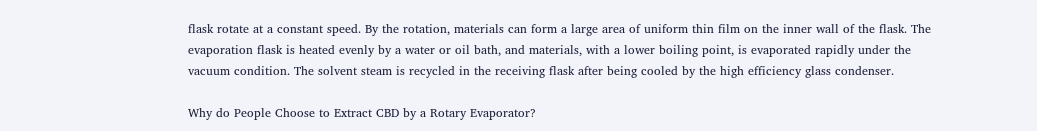flask rotate at a constant speed. By the rotation, materials can form a large area of uniform thin film on the inner wall of the flask. The evaporation flask is heated evenly by a water or oil bath, and materials, with a lower boiling point, is evaporated rapidly under the vacuum condition. The solvent steam is recycled in the receiving flask after being cooled by the high efficiency glass condenser.

Why do People Choose to Extract CBD by a Rotary Evaporator?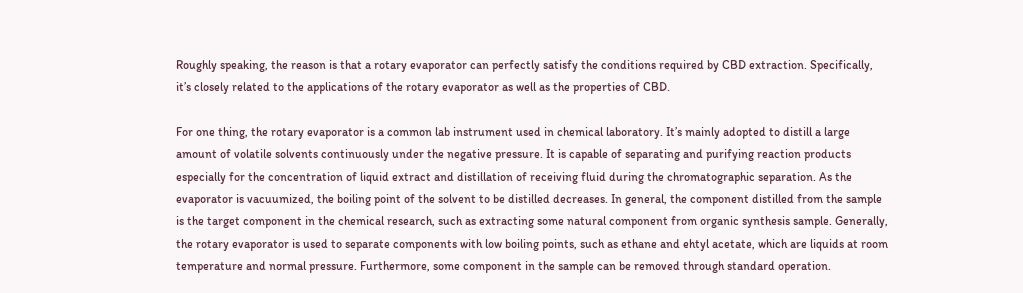Roughly speaking, the reason is that a rotary evaporator can perfectly satisfy the conditions required by CBD extraction. Specifically, it’s closely related to the applications of the rotary evaporator as well as the properties of CBD.

For one thing, the rotary evaporator is a common lab instrument used in chemical laboratory. It’s mainly adopted to distill a large amount of volatile solvents continuously under the negative pressure. It is capable of separating and purifying reaction products especially for the concentration of liquid extract and distillation of receiving fluid during the chromatographic separation. As the evaporator is vacuumized, the boiling point of the solvent to be distilled decreases. In general, the component distilled from the sample is the target component in the chemical research, such as extracting some natural component from organic synthesis sample. Generally, the rotary evaporator is used to separate components with low boiling points, such as ethane and ehtyl acetate, which are liquids at room temperature and normal pressure. Furthermore, some component in the sample can be removed through standard operation.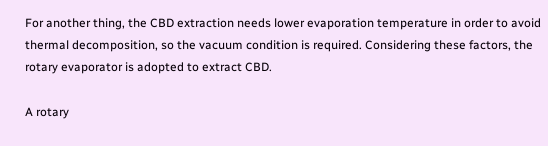For another thing, the CBD extraction needs lower evaporation temperature in order to avoid thermal decomposition, so the vacuum condition is required. Considering these factors, the rotary evaporator is adopted to extract CBD.

A rotary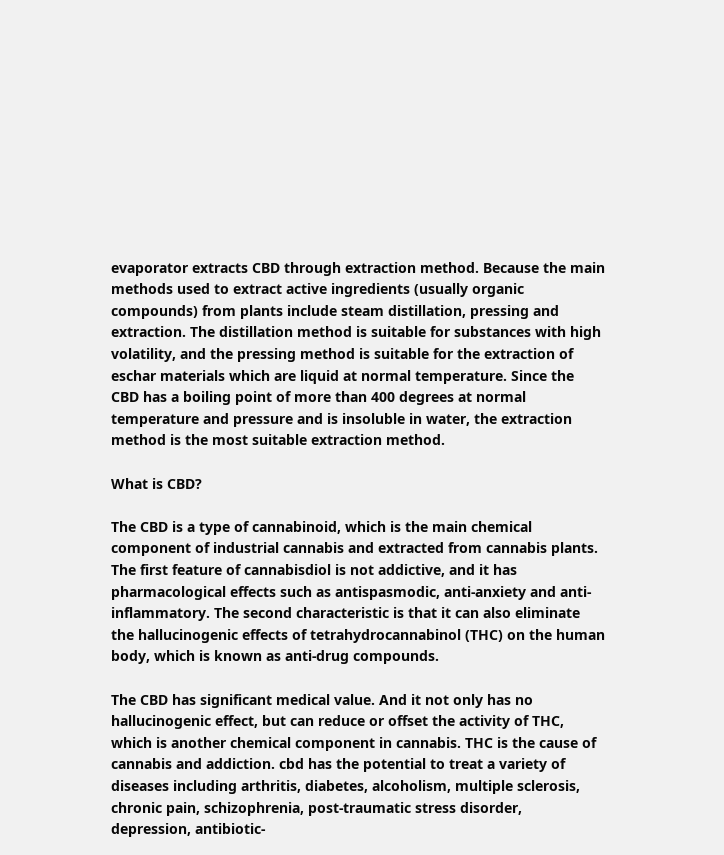evaporator extracts CBD through extraction method. Because the main methods used to extract active ingredients (usually organic compounds) from plants include steam distillation, pressing and extraction. The distillation method is suitable for substances with high volatility, and the pressing method is suitable for the extraction of eschar materials which are liquid at normal temperature. Since the CBD has a boiling point of more than 400 degrees at normal temperature and pressure and is insoluble in water, the extraction method is the most suitable extraction method.

What is CBD?

The CBD is a type of cannabinoid, which is the main chemical component of industrial cannabis and extracted from cannabis plants. The first feature of cannabisdiol is not addictive, and it has pharmacological effects such as antispasmodic, anti-anxiety and anti-inflammatory. The second characteristic is that it can also eliminate the hallucinogenic effects of tetrahydrocannabinol (THC) on the human body, which is known as anti-drug compounds.

The CBD has significant medical value. And it not only has no hallucinogenic effect, but can reduce or offset the activity of THC, which is another chemical component in cannabis. THC is the cause of cannabis and addiction. cbd has the potential to treat a variety of diseases including arthritis, diabetes, alcoholism, multiple sclerosis, chronic pain, schizophrenia, post-traumatic stress disorder, depression, antibiotic-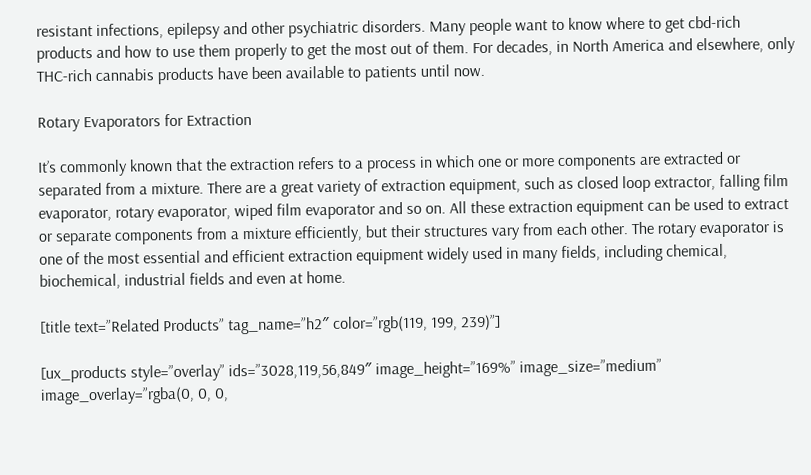resistant infections, epilepsy and other psychiatric disorders. Many people want to know where to get cbd-rich products and how to use them properly to get the most out of them. For decades, in North America and elsewhere, only THC-rich cannabis products have been available to patients until now.

Rotary Evaporators for Extraction

It’s commonly known that the extraction refers to a process in which one or more components are extracted or separated from a mixture. There are a great variety of extraction equipment, such as closed loop extractor, falling film evaporator, rotary evaporator, wiped film evaporator and so on. All these extraction equipment can be used to extract or separate components from a mixture efficiently, but their structures vary from each other. The rotary evaporator is one of the most essential and efficient extraction equipment widely used in many fields, including chemical, biochemical, industrial fields and even at home.

[title text=”Related Products” tag_name=”h2″ color=”rgb(119, 199, 239)”]

[ux_products style=”overlay” ids=”3028,119,56,849″ image_height=”169%” image_size=”medium” image_overlay=”rgba(0, 0, 0,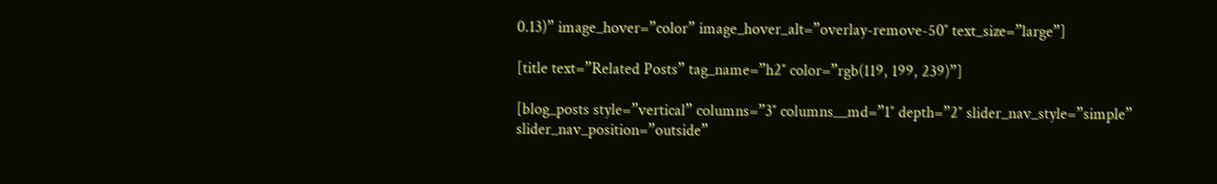0.13)” image_hover=”color” image_hover_alt=”overlay-remove-50″ text_size=”large”]

[title text=”Related Posts” tag_name=”h2″ color=”rgb(119, 199, 239)”]

[blog_posts style=”vertical” columns=”3″ columns__md=”1″ depth=”2″ slider_nav_style=”simple” slider_nav_position=”outside”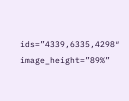ids=”4339,6335,4298″ image_height=”89%”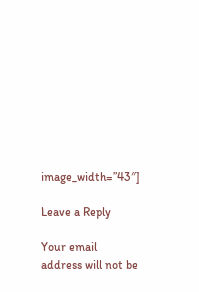image_width=”43″]

Leave a Reply

Your email address will not be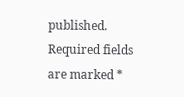published. Required fields are marked *